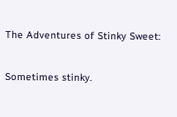The Adventures of Stinky Sweet:

Sometimes stinky.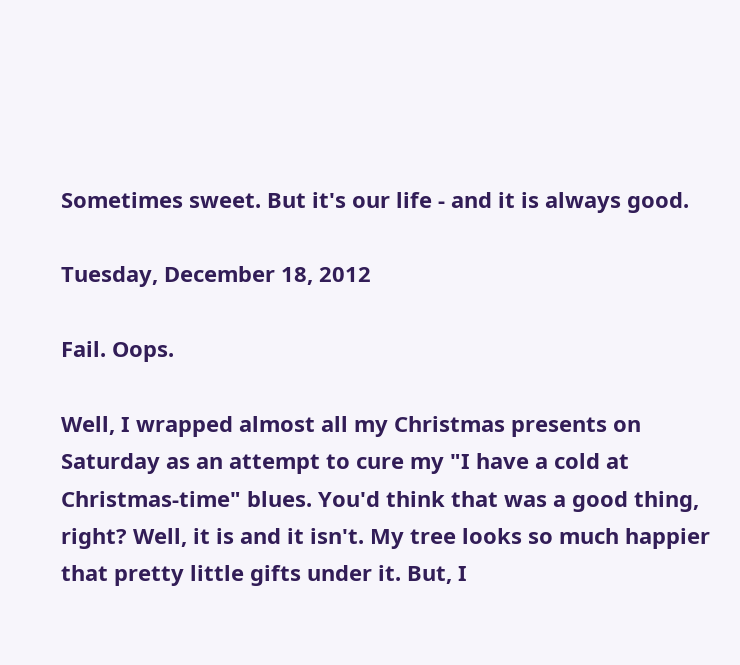Sometimes sweet. But it's our life - and it is always good.

Tuesday, December 18, 2012

Fail. Oops.

Well, I wrapped almost all my Christmas presents on Saturday as an attempt to cure my "I have a cold at Christmas-time" blues. You'd think that was a good thing, right? Well, it is and it isn't. My tree looks so much happier that pretty little gifts under it. But, I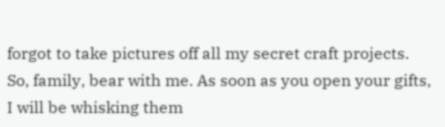forgot to take pictures off all my secret craft projects. So, family, bear with me. As soon as you open your gifts, I will be whisking them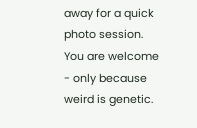away for a quick photo session. You are welcome - only because weird is genetic.